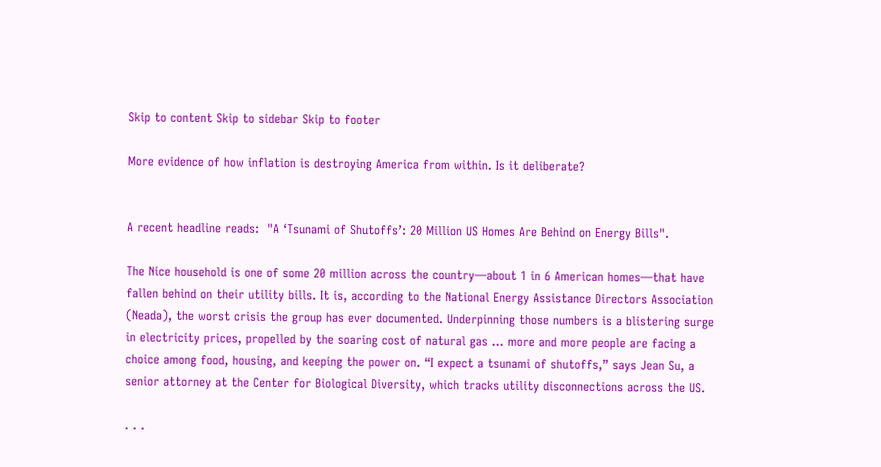Skip to content Skip to sidebar Skip to footer

More evidence of how inflation is destroying America from within. Is it deliberate?


A recent headline reads:  "A ‘Tsunami of Shutoffs’: 20 Million US Homes Are Behind on Energy Bills".

The Nice household is one of some 20 million across the country—about 1 in 6 American homes—that have fallen behind on their utility bills. It is, according to the National Energy Assistance Directors Association (Neada), the worst crisis the group has ever documented. Underpinning those numbers is a blistering surge in electricity prices, propelled by the soaring cost of natural gas ... more and more people are facing a choice among food, housing, and keeping the power on. “I expect a tsunami of shutoffs,” says Jean Su, a senior attorney at the Center for Biological Diversity, which tracks utility disconnections across the US.

. . .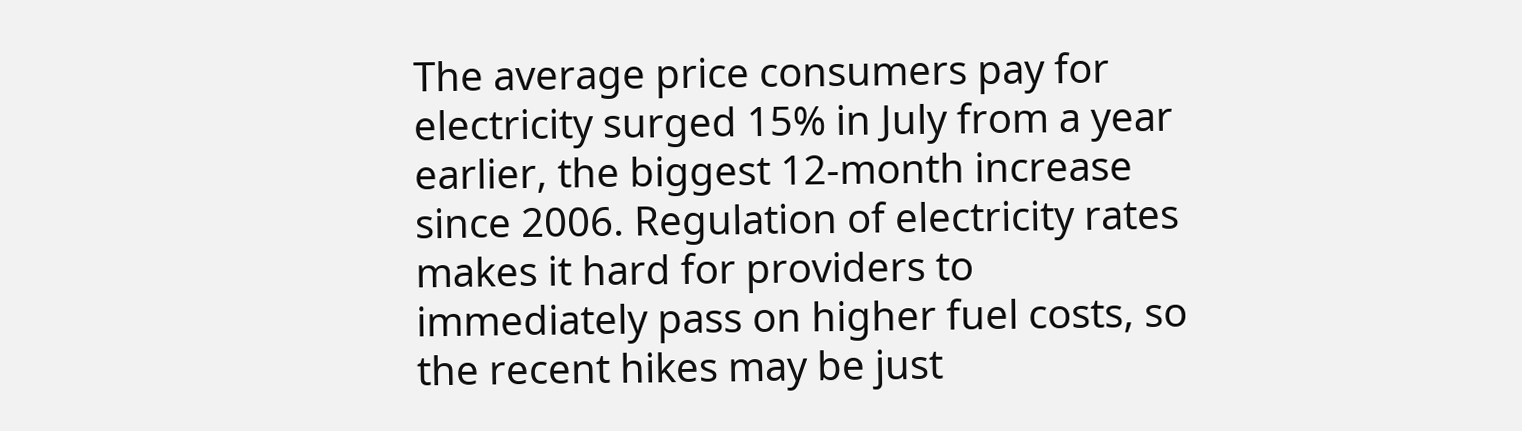The average price consumers pay for electricity surged 15% in July from a year earlier, the biggest 12-month increase since 2006. Regulation of electricity rates makes it hard for providers to immediately pass on higher fuel costs, so the recent hikes may be just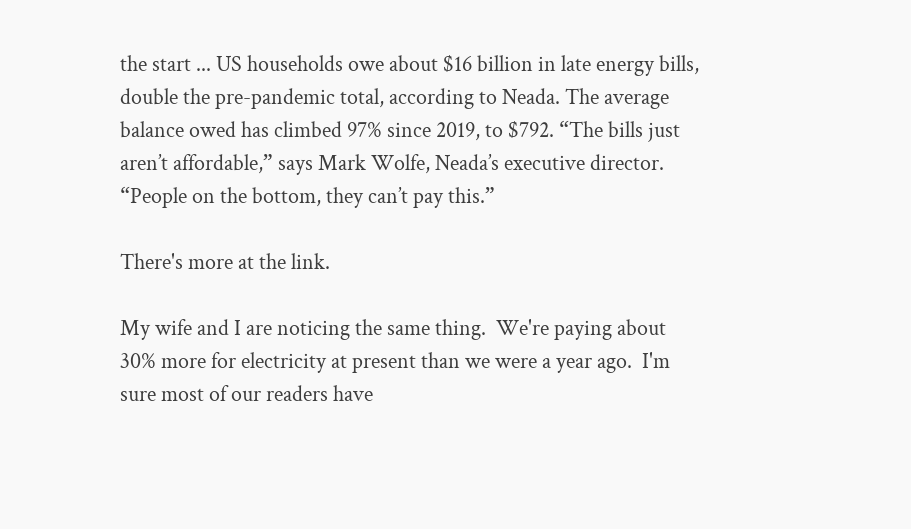the start ... US households owe about $16 billion in late energy bills, double the pre-pandemic total, according to Neada. The average balance owed has climbed 97% since 2019, to $792. “The bills just aren’t affordable,” says Mark Wolfe, Neada’s executive director. “People on the bottom, they can’t pay this.”

There's more at the link.

My wife and I are noticing the same thing.  We're paying about 30% more for electricity at present than we were a year ago.  I'm sure most of our readers have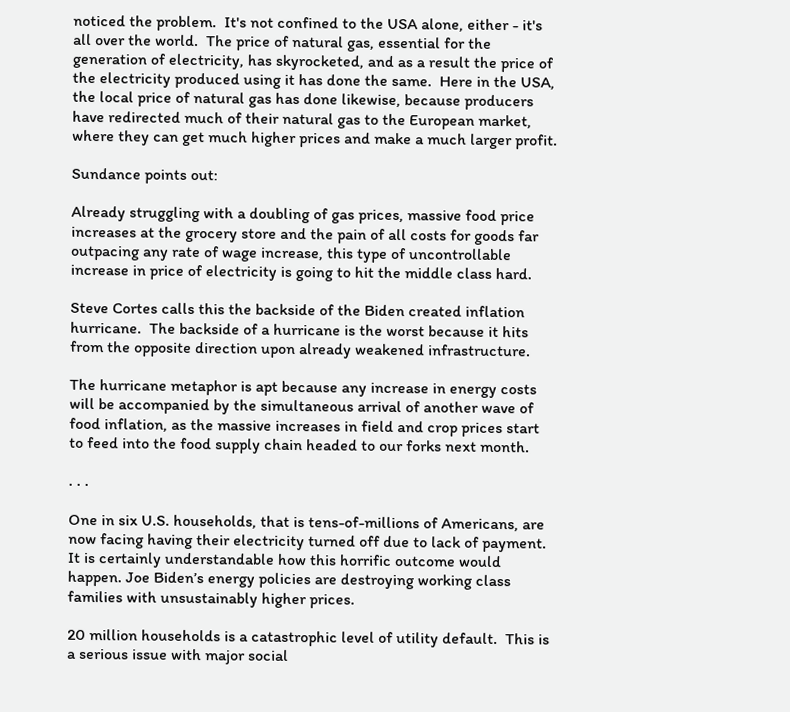noticed the problem.  It's not confined to the USA alone, either - it's all over the world.  The price of natural gas, essential for the generation of electricity, has skyrocketed, and as a result the price of the electricity produced using it has done the same.  Here in the USA, the local price of natural gas has done likewise, because producers have redirected much of their natural gas to the European market, where they can get much higher prices and make a much larger profit.

Sundance points out:

Already struggling with a doubling of gas prices, massive food price increases at the grocery store and the pain of all costs for goods far outpacing any rate of wage increase, this type of uncontrollable increase in price of electricity is going to hit the middle class hard.

Steve Cortes calls this the backside of the Biden created inflation hurricane.  The backside of a hurricane is the worst because it hits from the opposite direction upon already weakened infrastructure.

The hurricane metaphor is apt because any increase in energy costs will be accompanied by the simultaneous arrival of another wave of food inflation, as the massive increases in field and crop prices start to feed into the food supply chain headed to our forks next month.

. . .

One in six U.S. households, that is tens-of-millions of Americans, are now facing having their electricity turned off due to lack of payment.  It is certainly understandable how this horrific outcome would happen. Joe Biden’s energy policies are destroying working class families with unsustainably higher prices.

20 million households is a catastrophic level of utility default.  This is a serious issue with major social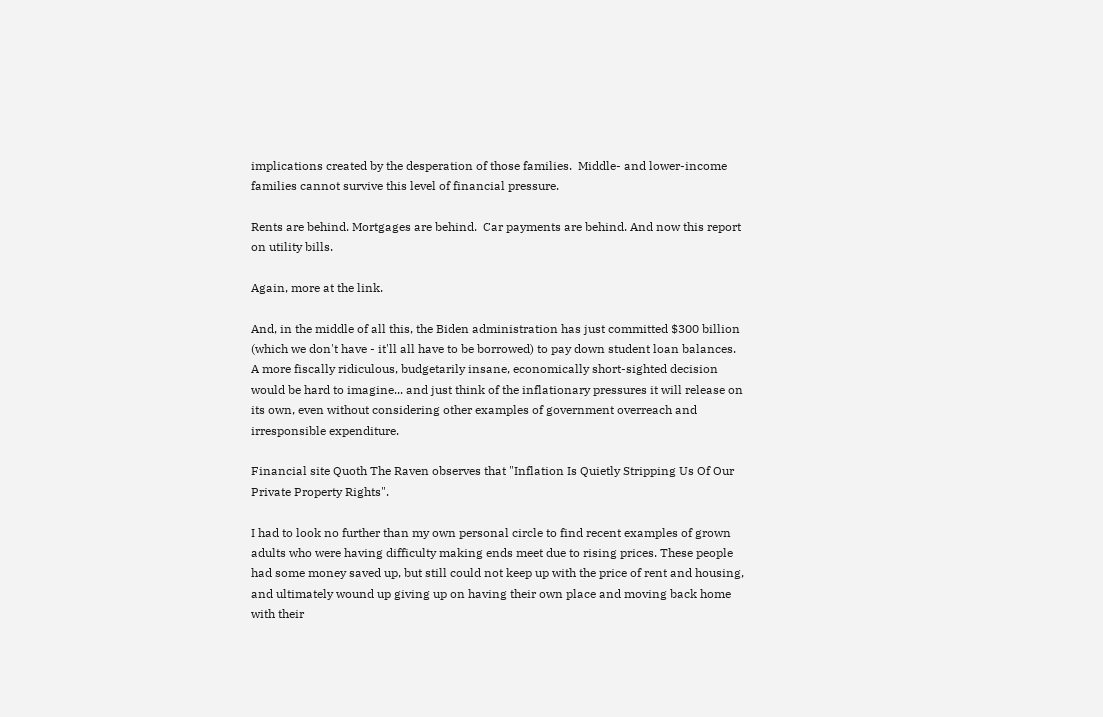implications created by the desperation of those families.  Middle- and lower-income families cannot survive this level of financial pressure.

Rents are behind. Mortgages are behind.  Car payments are behind. And now this report on utility bills.

Again, more at the link.

And, in the middle of all this, the Biden administration has just committed $300 billion (which we don't have - it'll all have to be borrowed) to pay down student loan balances.  A more fiscally ridiculous, budgetarily insane, economically short-sighted decision would be hard to imagine... and just think of the inflationary pressures it will release on its own, even without considering other examples of government overreach and irresponsible expenditure.

Financial site Quoth The Raven observes that "Inflation Is Quietly Stripping Us Of Our Private Property Rights".

I had to look no further than my own personal circle to find recent examples of grown adults who were having difficulty making ends meet due to rising prices. These people had some money saved up, but still could not keep up with the price of rent and housing, and ultimately wound up giving up on having their own place and moving back home with their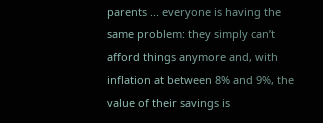parents ... everyone is having the same problem: they simply can’t afford things anymore and, with inflation at between 8% and 9%, the value of their savings is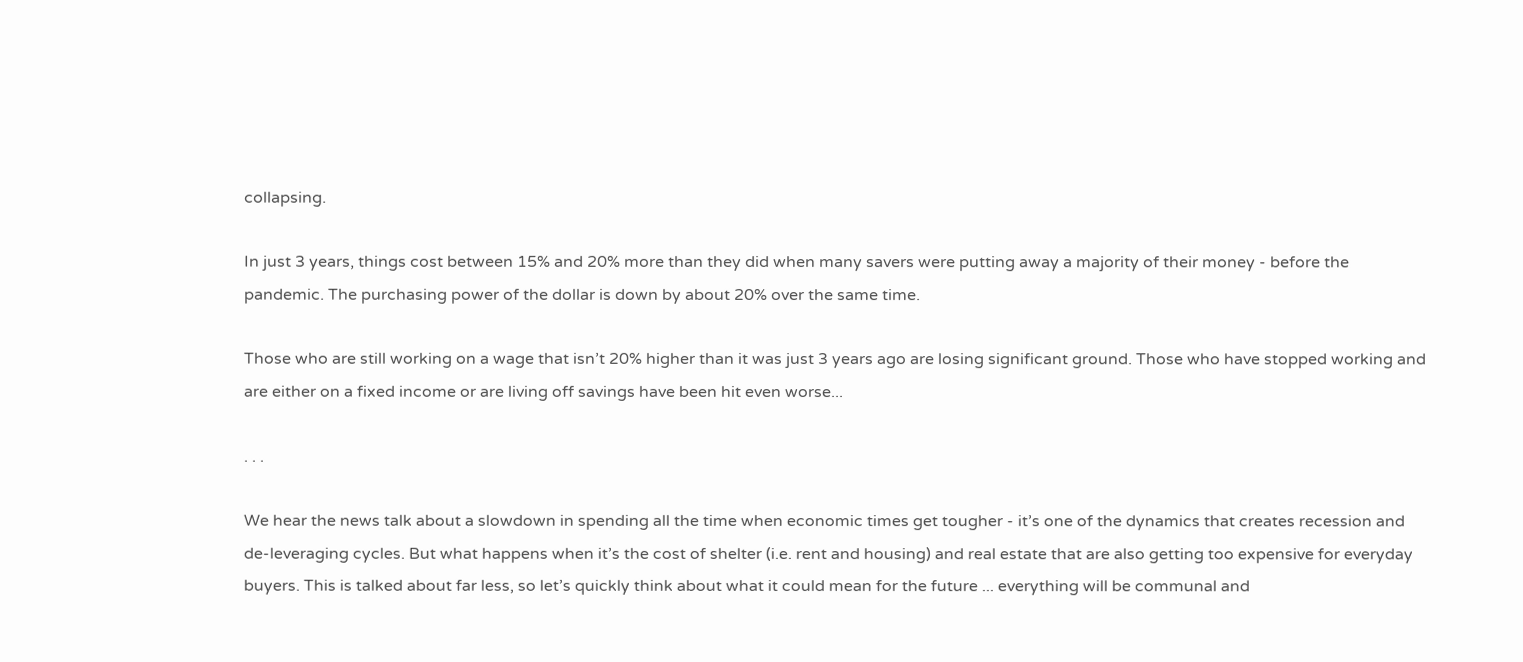collapsing.

In just 3 years, things cost between 15% and 20% more than they did when many savers were putting away a majority of their money - before the pandemic. The purchasing power of the dollar is down by about 20% over the same time.

Those who are still working on a wage that isn’t 20% higher than it was just 3 years ago are losing significant ground. Those who have stopped working and are either on a fixed income or are living off savings have been hit even worse...

. . .

We hear the news talk about a slowdown in spending all the time when economic times get tougher - it’s one of the dynamics that creates recession and de-leveraging cycles. But what happens when it’s the cost of shelter (i.e. rent and housing) and real estate that are also getting too expensive for everyday buyers. This is talked about far less, so let’s quickly think about what it could mean for the future ... everything will be communal and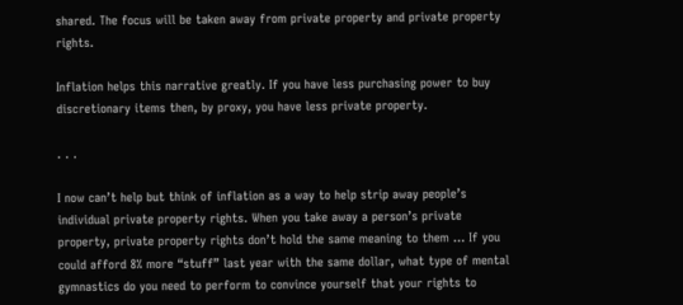shared. The focus will be taken away from private property and private property rights.

Inflation helps this narrative greatly. If you have less purchasing power to buy discretionary items then, by proxy, you have less private property.

. . .

I now can’t help but think of inflation as a way to help strip away people’s individual private property rights. When you take away a person’s private property, private property rights don’t hold the same meaning to them ... If you could afford 8% more “stuff” last year with the same dollar, what type of mental gymnastics do you need to perform to convince yourself that your rights to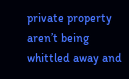private property aren’t being whittled away and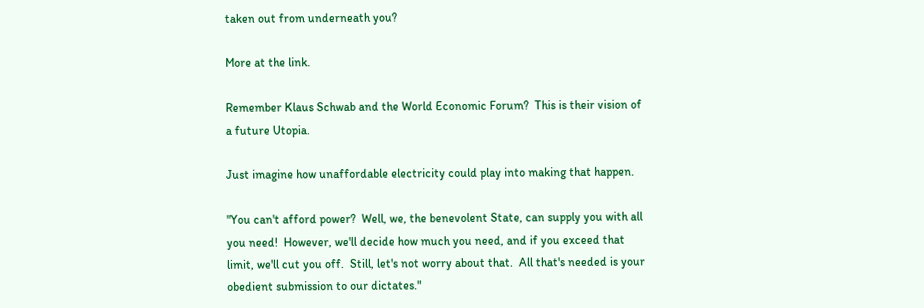taken out from underneath you?

More at the link.

Remember Klaus Schwab and the World Economic Forum?  This is their vision of a future Utopia.

Just imagine how unaffordable electricity could play into making that happen.

"You can't afford power?  Well, we, the benevolent State, can supply you with all you need!  However, we'll decide how much you need, and if you exceed that limit, we'll cut you off.  Still, let's not worry about that.  All that's needed is your obedient submission to our dictates."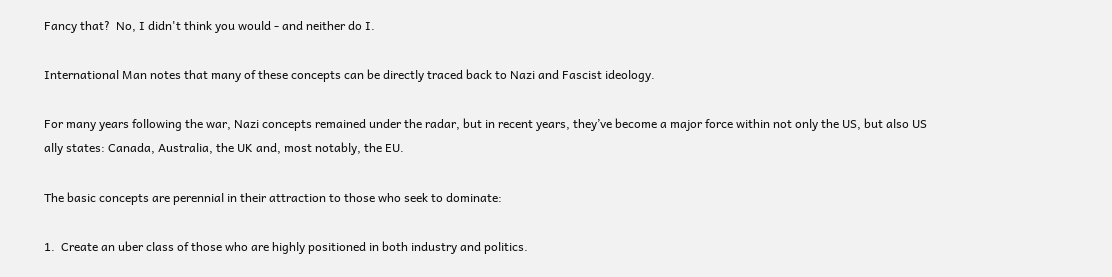Fancy that?  No, I didn't think you would - and neither do I.

International Man notes that many of these concepts can be directly traced back to Nazi and Fascist ideology.

For many years following the war, Nazi concepts remained under the radar, but in recent years, they’ve become a major force within not only the US, but also US ally states: Canada, Australia, the UK and, most notably, the EU.

The basic concepts are perennial in their attraction to those who seek to dominate:

1.  Create an uber class of those who are highly positioned in both industry and politics.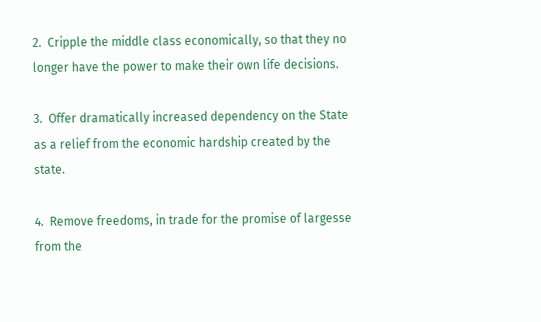2.  Cripple the middle class economically, so that they no longer have the power to make their own life decisions.

3.  Offer dramatically increased dependency on the State as a relief from the economic hardship created by the state.

4.  Remove freedoms, in trade for the promise of largesse from the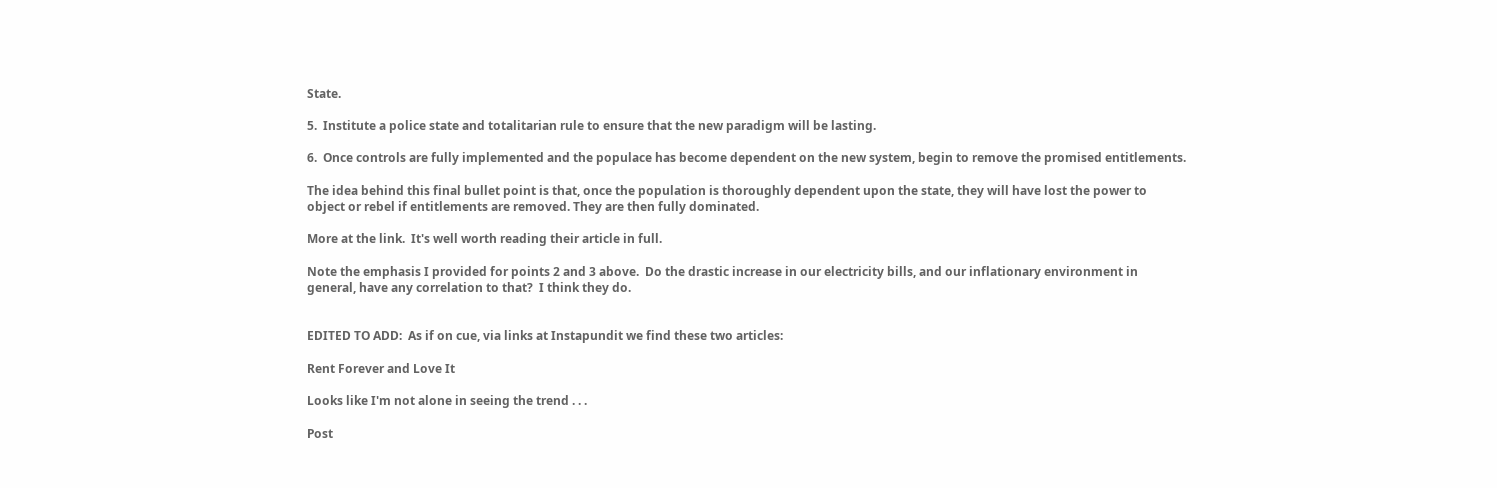State.

5.  Institute a police state and totalitarian rule to ensure that the new paradigm will be lasting.

6.  Once controls are fully implemented and the populace has become dependent on the new system, begin to remove the promised entitlements.

The idea behind this final bullet point is that, once the population is thoroughly dependent upon the state, they will have lost the power to object or rebel if entitlements are removed. They are then fully dominated.

More at the link.  It's well worth reading their article in full.

Note the emphasis I provided for points 2 and 3 above.  Do the drastic increase in our electricity bills, and our inflationary environment in general, have any correlation to that?  I think they do.


EDITED TO ADD:  As if on cue, via links at Instapundit we find these two articles:

Rent Forever and Love It

Looks like I'm not alone in seeing the trend . . .

Post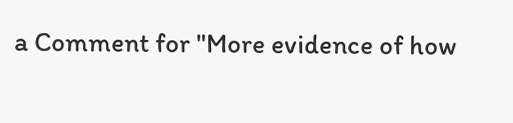a Comment for "More evidence of how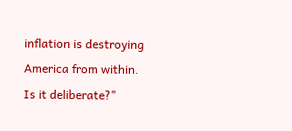inflation is destroying America from within. Is it deliberate?"